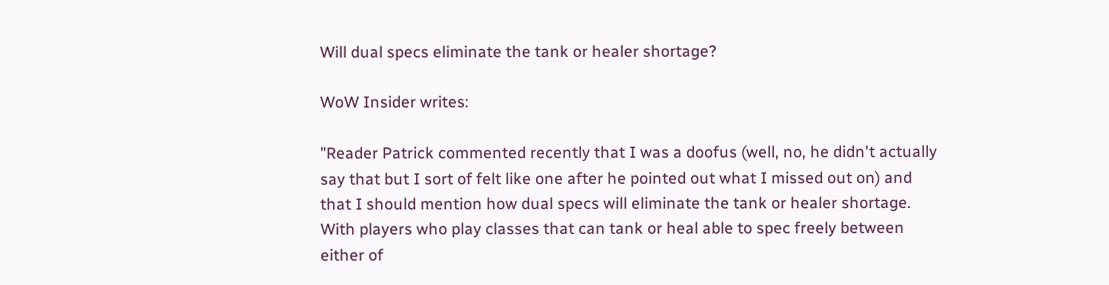Will dual specs eliminate the tank or healer shortage?

WoW Insider writes:

"Reader Patrick commented recently that I was a doofus (well, no, he didn't actually say that but I sort of felt like one after he pointed out what I missed out on) and that I should mention how dual specs will eliminate the tank or healer shortage. With players who play classes that can tank or heal able to spec freely between either of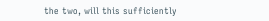the two, will this sufficiently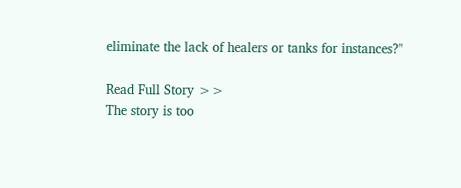eliminate the lack of healers or tanks for instances?"

Read Full Story >>
The story is too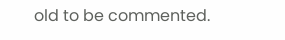old to be commented.